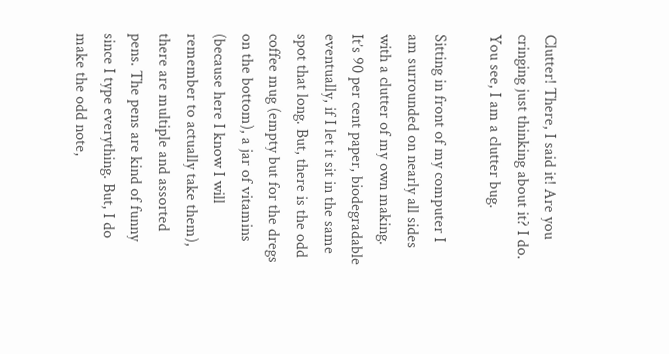Clutter! There, I said it! Are you cringing just thinking about it? I do. You see, I am a clutter bug.

Sitting in front of my computer I am surrounded on nearly all sides with a clutter of my own making. It’s 90 per cent paper, biodegradable eventually, if I let it sit in the same spot that long. But, there is the odd coffee mug (empty but for the dregs on the bottom), a jar of vitamins (because here I know I will remember to actually take them), there are multiple and assorted pens. The pens are kind of funny since I type everything. But, I do make the odd note,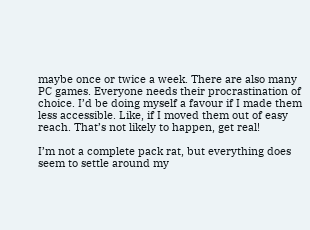maybe once or twice a week. There are also many PC games. Everyone needs their procrastination of choice. I’d be doing myself a favour if I made them less accessible. Like, if I moved them out of easy reach. That’s not likely to happen, get real!

I’m not a complete pack rat, but everything does seem to settle around my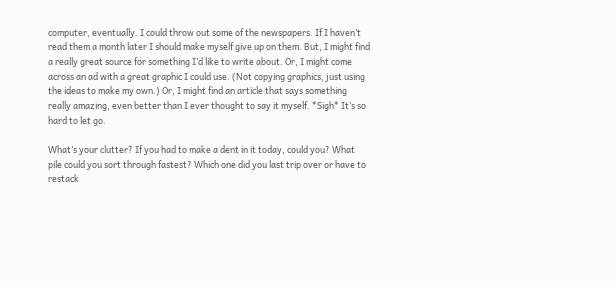computer, eventually. I could throw out some of the newspapers. If I haven’t read them a month later I should make myself give up on them. But, I might find a really great source for something I’d like to write about. Or, I might come across an ad with a great graphic I could use. (Not copying graphics, just using the ideas to make my own.) Or, I might find an article that says something really amazing, even better than I ever thought to say it myself. *Sigh* It’s so hard to let go.

What’s your clutter? If you had to make a dent in it today, could you? What pile could you sort through fastest? Which one did you last trip over or have to restack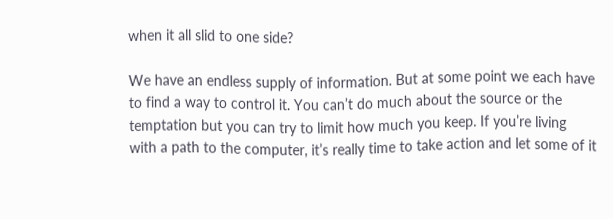when it all slid to one side?

We have an endless supply of information. But at some point we each have to find a way to control it. You can’t do much about the source or the temptation but you can try to limit how much you keep. If you’re living with a path to the computer, it’s really time to take action and let some of it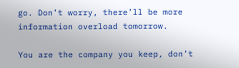go. Don’t worry, there’ll be more information overload tomorrow.

You are the company you keep, don’t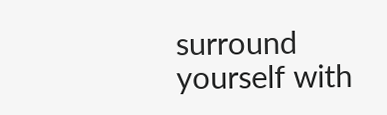surround yourself with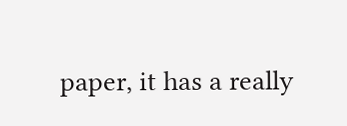paper, it has a really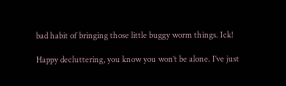bad habit of bringing those little buggy worm things. Ick!

Happy decluttering, you know you won’t be alone. I’ve just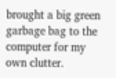brought a big green garbage bag to the computer for my own clutter.